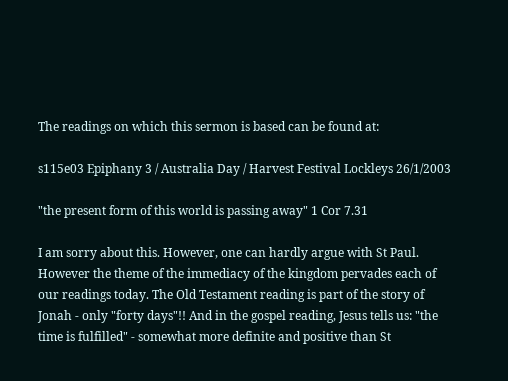The readings on which this sermon is based can be found at:

s115e03 Epiphany 3 / Australia Day / Harvest Festival Lockleys 26/1/2003

"the present form of this world is passing away" 1 Cor 7.31

I am sorry about this. However, one can hardly argue with St Paul. However the theme of the immediacy of the kingdom pervades each of our readings today. The Old Testament reading is part of the story of Jonah - only "forty days"!! And in the gospel reading, Jesus tells us: "the time is fulfilled" - somewhat more definite and positive than St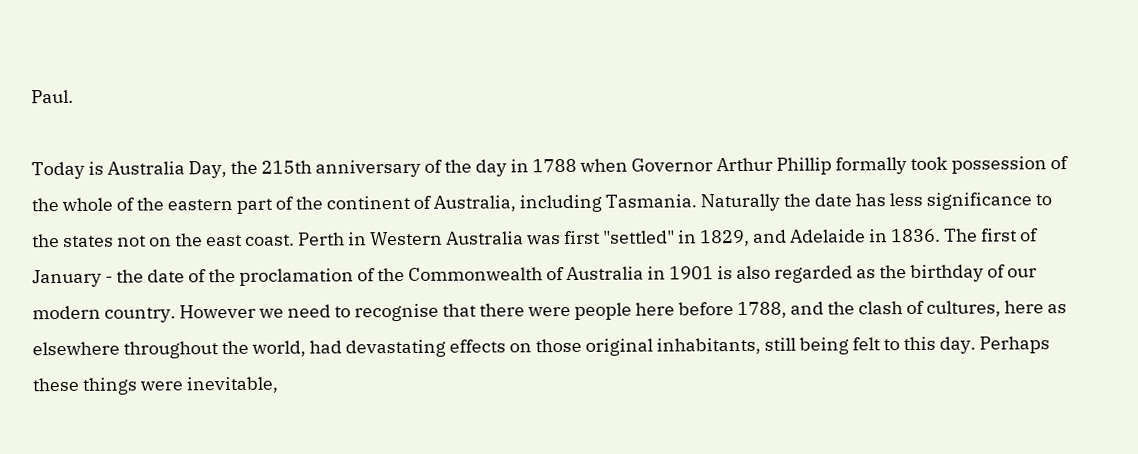Paul.

Today is Australia Day, the 215th anniversary of the day in 1788 when Governor Arthur Phillip formally took possession of the whole of the eastern part of the continent of Australia, including Tasmania. Naturally the date has less significance to the states not on the east coast. Perth in Western Australia was first "settled" in 1829, and Adelaide in 1836. The first of January - the date of the proclamation of the Commonwealth of Australia in 1901 is also regarded as the birthday of our modern country. However we need to recognise that there were people here before 1788, and the clash of cultures, here as elsewhere throughout the world, had devastating effects on those original inhabitants, still being felt to this day. Perhaps these things were inevitable,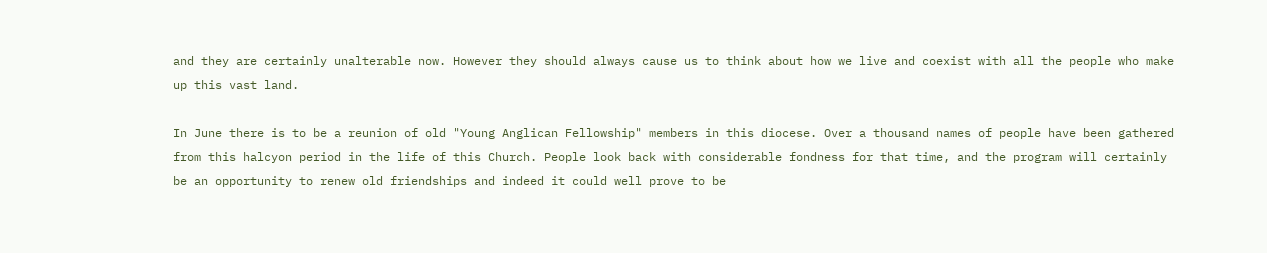and they are certainly unalterable now. However they should always cause us to think about how we live and coexist with all the people who make up this vast land.

In June there is to be a reunion of old "Young Anglican Fellowship" members in this diocese. Over a thousand names of people have been gathered from this halcyon period in the life of this Church. People look back with considerable fondness for that time, and the program will certainly be an opportunity to renew old friendships and indeed it could well prove to be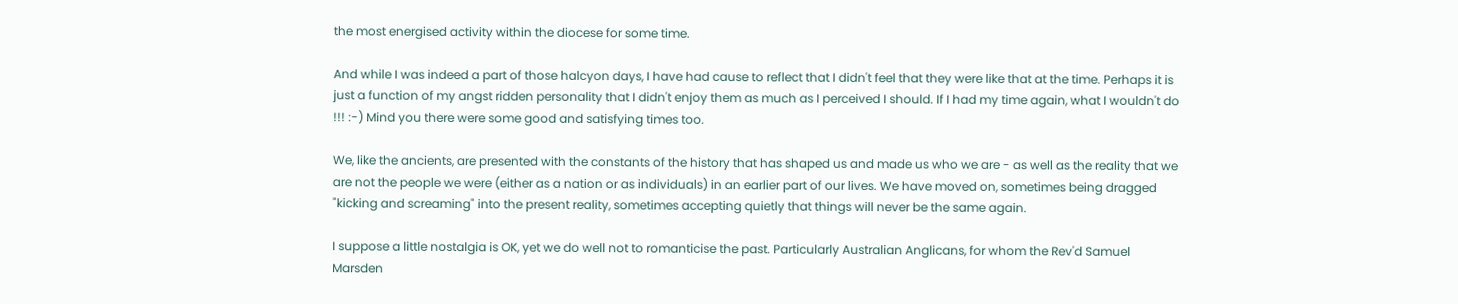the most energised activity within the diocese for some time.

And while I was indeed a part of those halcyon days, I have had cause to reflect that I didn't feel that they were like that at the time. Perhaps it is just a function of my angst ridden personality that I didn't enjoy them as much as I perceived I should. If I had my time again, what I wouldn't do !!! :-) Mind you there were some good and satisfying times too.

We, like the ancients, are presented with the constants of the history that has shaped us and made us who we are - as well as the reality that we are not the people we were (either as a nation or as individuals) in an earlier part of our lives. We have moved on, sometimes being dragged "kicking and screaming" into the present reality, sometimes accepting quietly that things will never be the same again.

I suppose a little nostalgia is OK, yet we do well not to romanticise the past. Particularly Australian Anglicans, for whom the Rev'd Samuel Marsden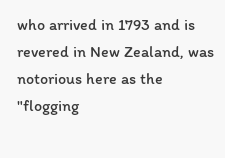who arrived in 1793 and is revered in New Zealand, was notorious here as the "flogging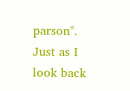parson". Just as I look back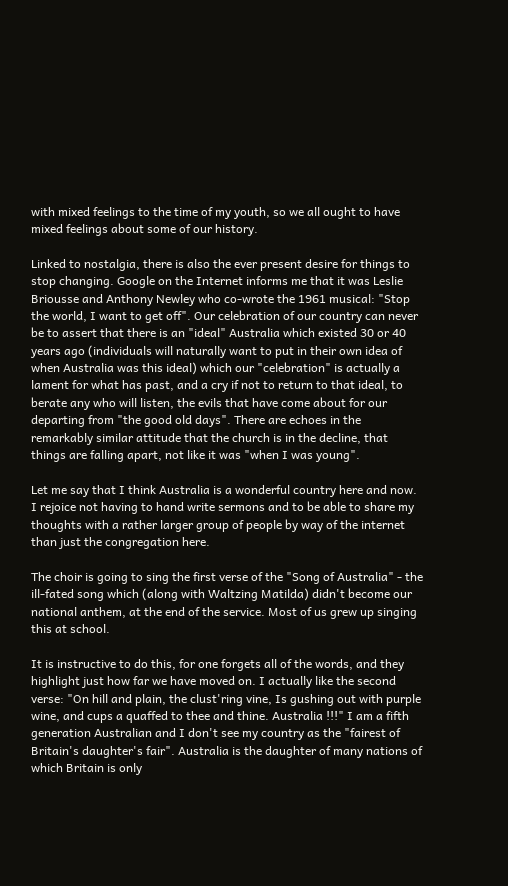with mixed feelings to the time of my youth, so we all ought to have mixed feelings about some of our history.

Linked to nostalgia, there is also the ever present desire for things to stop changing. Google on the Internet informs me that it was Leslie Briousse and Anthony Newley who co-wrote the 1961 musical: "Stop the world, I want to get off". Our celebration of our country can never be to assert that there is an "ideal" Australia which existed 30 or 40 years ago (individuals will naturally want to put in their own idea of when Australia was this ideal) which our "celebration" is actually a lament for what has past, and a cry if not to return to that ideal, to berate any who will listen, the evils that have come about for our departing from "the good old days". There are echoes in the remarkably similar attitude that the church is in the decline, that things are falling apart, not like it was "when I was young".

Let me say that I think Australia is a wonderful country here and now. I rejoice not having to hand write sermons and to be able to share my thoughts with a rather larger group of people by way of the internet than just the congregation here.

The choir is going to sing the first verse of the "Song of Australia" - the ill-fated song which (along with Waltzing Matilda) didn't become our national anthem, at the end of the service. Most of us grew up singing this at school.

It is instructive to do this, for one forgets all of the words, and they highlight just how far we have moved on. I actually like the second verse: "On hill and plain, the clust'ring vine, Is gushing out with purple wine, and cups a quaffed to thee and thine. Australia !!!" I am a fifth generation Australian and I don't see my country as the "fairest of Britain's daughter's fair". Australia is the daughter of many nations of which Britain is only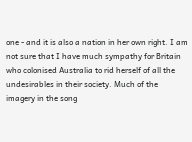one - and it is also a nation in her own right. I am not sure that I have much sympathy for Britain who colonised Australia to rid herself of all the undesirables in their society. Much of the imagery in the song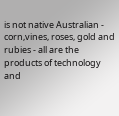is not native Australian - corn,vines, roses, gold and rubies - all are the products of technology and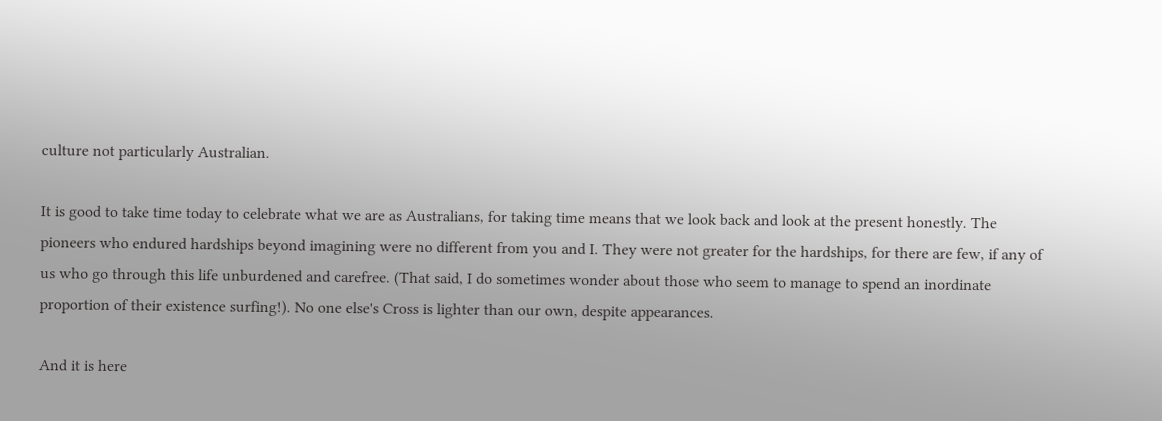culture not particularly Australian.

It is good to take time today to celebrate what we are as Australians, for taking time means that we look back and look at the present honestly. The pioneers who endured hardships beyond imagining were no different from you and I. They were not greater for the hardships, for there are few, if any of us who go through this life unburdened and carefree. (That said, I do sometimes wonder about those who seem to manage to spend an inordinate proportion of their existence surfing!). No one else's Cross is lighter than our own, despite appearances.

And it is here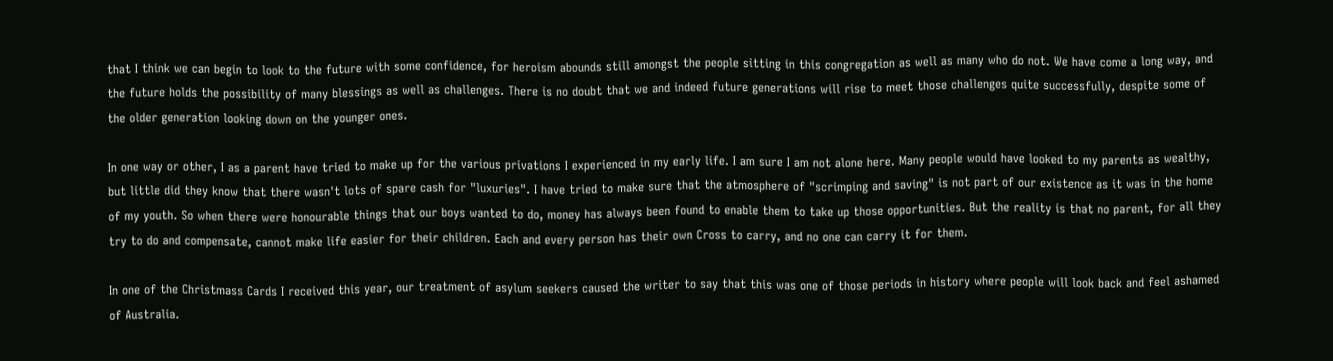that I think we can begin to look to the future with some confidence, for heroism abounds still amongst the people sitting in this congregation as well as many who do not. We have come a long way, and the future holds the possibility of many blessings as well as challenges. There is no doubt that we and indeed future generations will rise to meet those challenges quite successfully, despite some of the older generation looking down on the younger ones.

In one way or other, I as a parent have tried to make up for the various privations I experienced in my early life. I am sure I am not alone here. Many people would have looked to my parents as wealthy, but little did they know that there wasn't lots of spare cash for "luxuries". I have tried to make sure that the atmosphere of "scrimping and saving" is not part of our existence as it was in the home of my youth. So when there were honourable things that our boys wanted to do, money has always been found to enable them to take up those opportunities. But the reality is that no parent, for all they try to do and compensate, cannot make life easier for their children. Each and every person has their own Cross to carry, and no one can carry it for them.

In one of the Christmass Cards I received this year, our treatment of asylum seekers caused the writer to say that this was one of those periods in history where people will look back and feel ashamed of Australia.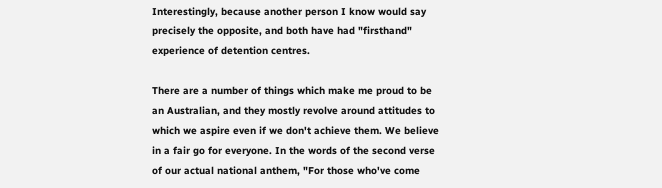Interestingly, because another person I know would say precisely the opposite, and both have had "firsthand" experience of detention centres.

There are a number of things which make me proud to be an Australian, and they mostly revolve around attitudes to which we aspire even if we don't achieve them. We believe in a fair go for everyone. In the words of the second verse of our actual national anthem, "For those who've come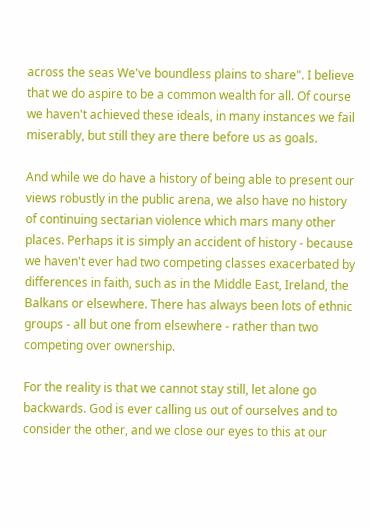across the seas We've boundless plains to share". I believe that we do aspire to be a common wealth for all. Of course we haven't achieved these ideals, in many instances we fail miserably, but still they are there before us as goals.

And while we do have a history of being able to present our views robustly in the public arena, we also have no history of continuing sectarian violence which mars many other places. Perhaps it is simply an accident of history - because we haven't ever had two competing classes exacerbated by differences in faith, such as in the Middle East, Ireland, the Balkans or elsewhere. There has always been lots of ethnic groups - all but one from elsewhere - rather than two competing over ownership.

For the reality is that we cannot stay still, let alone go backwards. God is ever calling us out of ourselves and to consider the other, and we close our eyes to this at our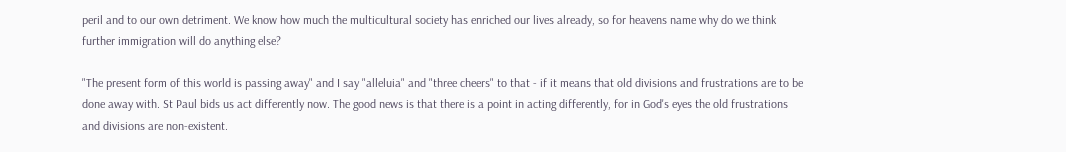peril and to our own detriment. We know how much the multicultural society has enriched our lives already, so for heavens name why do we think further immigration will do anything else?

"The present form of this world is passing away" and I say "alleluia" and "three cheers" to that - if it means that old divisions and frustrations are to be done away with. St Paul bids us act differently now. The good news is that there is a point in acting differently, for in God's eyes the old frustrations and divisions are non-existent.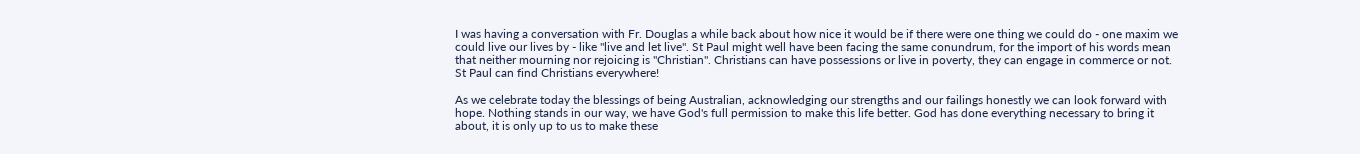I was having a conversation with Fr. Douglas a while back about how nice it would be if there were one thing we could do - one maxim we could live our lives by - like "live and let live". St Paul might well have been facing the same conundrum, for the import of his words mean that neither mourning nor rejoicing is "Christian". Christians can have possessions or live in poverty, they can engage in commerce or not. St Paul can find Christians everywhere!

As we celebrate today the blessings of being Australian, acknowledging our strengths and our failings honestly we can look forward with hope. Nothing stands in our way, we have God's full permission to make this life better. God has done everything necessary to bring it about, it is only up to us to make these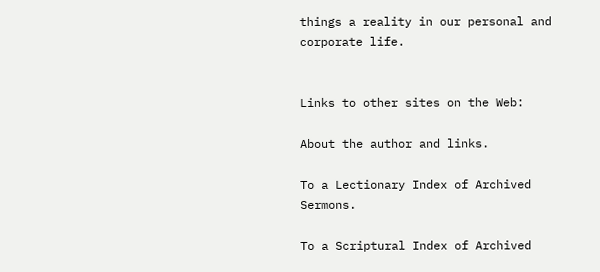things a reality in our personal and corporate life.


Links to other sites on the Web:

About the author and links.

To a Lectionary Index of Archived Sermons.

To a Scriptural Index of Archived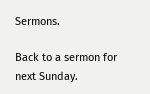Sermons.

Back to a sermon for next Sunday.